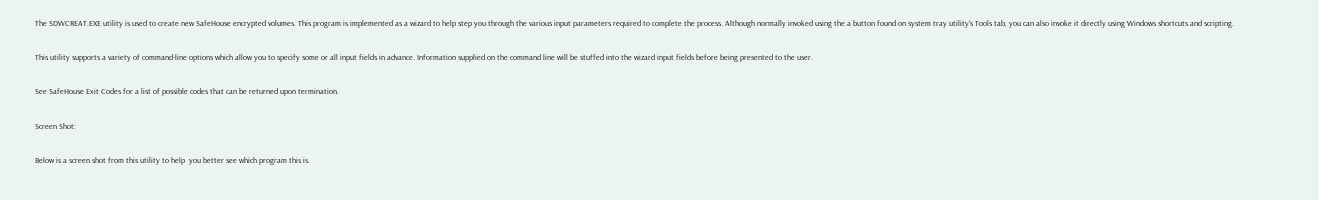The SDWCREAT.EXE utility is used to create new SafeHouse encrypted volumes. This program is implemented as a wizard to help step you through the various input parameters required to complete the process. Although normally invoked using the a button found on system tray utility's Tools tab, you can also invoke it directly using Windows shortcuts and scripting.

This utility supports a variety of command-line options which allow you to specify some or all input fields in advance. Information supplied on the command line will be stuffed into the wizard input fields before being presented to the user.

See SafeHouse Exit Codes for a list of possible codes that can be returned upon termination.

Screen Shot:

Below is a screen shot from this utility to help  you better see which program this is.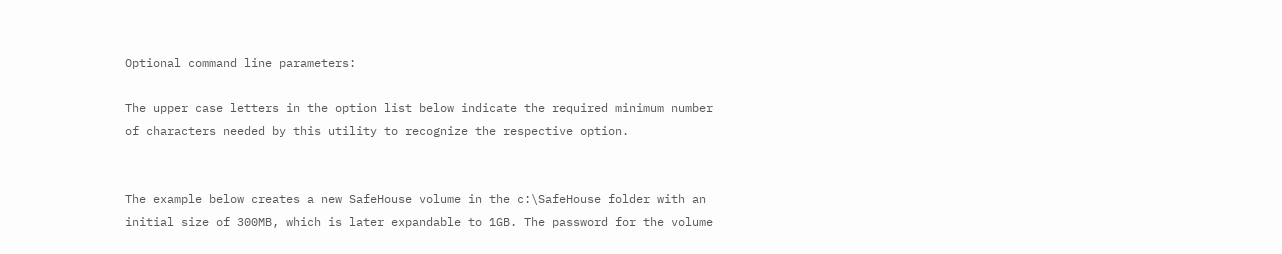Optional command line parameters:

The upper case letters in the option list below indicate the required minimum number of characters needed by this utility to recognize the respective option.


The example below creates a new SafeHouse volume in the c:\SafeHouse folder with an initial size of 300MB, which is later expandable to 1GB. The password for the volume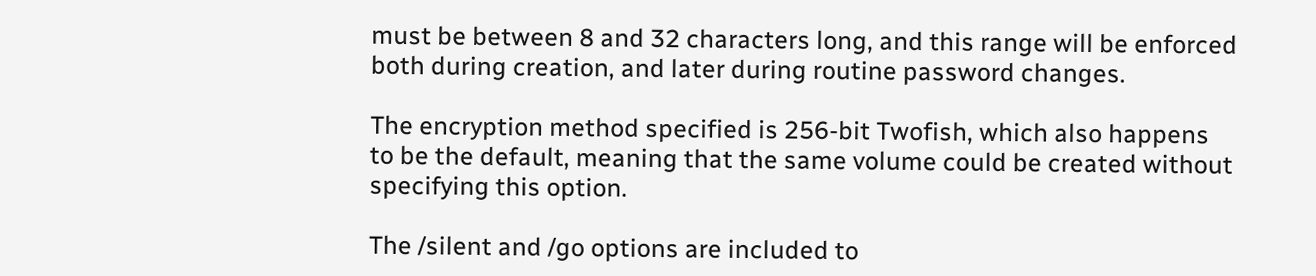must be between 8 and 32 characters long, and this range will be enforced both during creation, and later during routine password changes.

The encryption method specified is 256-bit Twofish, which also happens to be the default, meaning that the same volume could be created without specifying this option.

The /silent and /go options are included to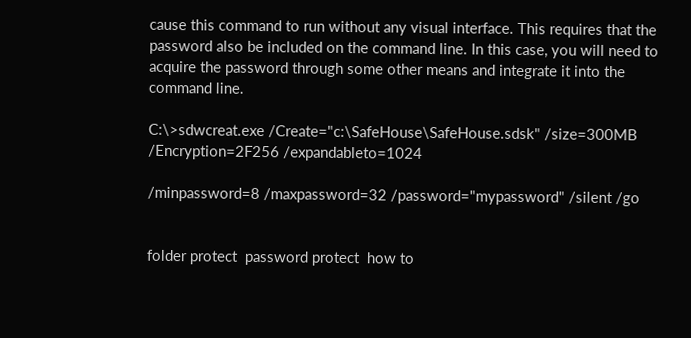cause this command to run without any visual interface. This requires that the password also be included on the command line. In this case, you will need to acquire the password through some other means and integrate it into the command line.

C:\>sdwcreat.exe /Create="c:\SafeHouse\SafeHouse.sdsk" /size=300MB /Encryption=2F256 /expandableto=1024

/minpassword=8 /maxpassword=32 /password="mypassword" /silent /go


folder protect  password protect  how to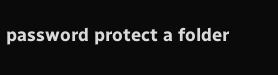password protect a folder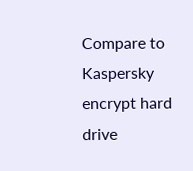Compare to Kaspersky  encrypt hard drive